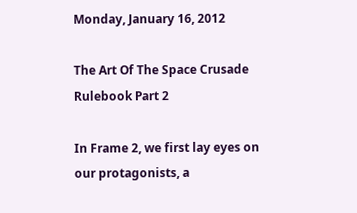Monday, January 16, 2012

The Art Of The Space Crusade Rulebook Part 2

In Frame 2, we first lay eyes on our protagonists, a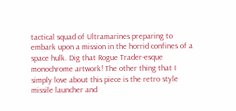tactical squad of Ultramarines preparing to embark upon a mission in the horrid confines of a space hulk. Dig that Rogue Trader-esque monochrome artwork! The other thing that I simply love about this piece is the retro style missile launcher and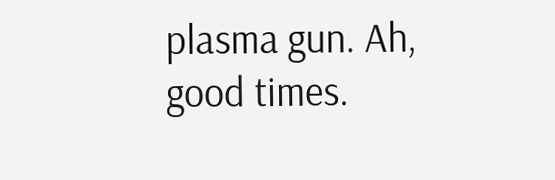plasma gun. Ah, good times.